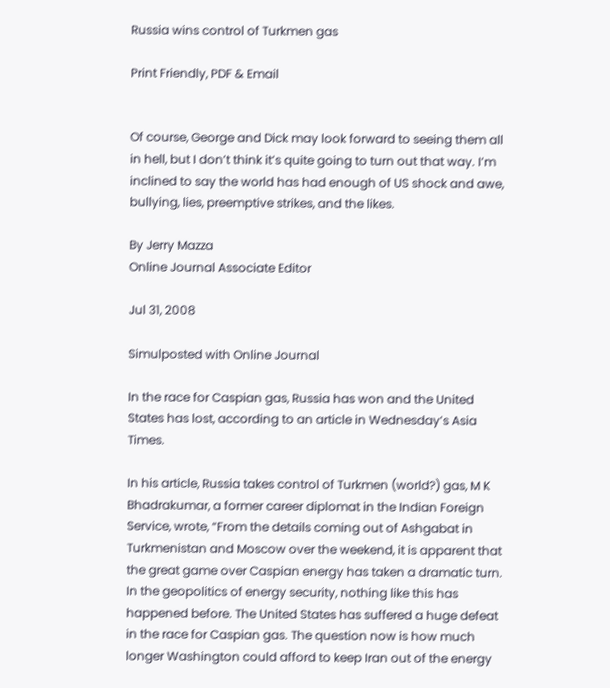Russia wins control of Turkmen gas

Print Friendly, PDF & Email


Of course, George and Dick may look forward to seeing them all in hell, but I don’t think it’s quite going to turn out that way. I’m inclined to say the world has had enough of US shock and awe, bullying, lies, preemptive strikes, and the likes.

By Jerry Mazza
Online Journal Associate Editor

Jul 31, 2008

Simulposted with Online Journal

In the race for Caspian gas, Russia has won and the United States has lost, according to an article in Wednesday’s Asia Times.

In his article, Russia takes control of Turkmen (world?) gas, M K Bhadrakumar, a former career diplomat in the Indian Foreign Service, wrote, “From the details coming out of Ashgabat in Turkmenistan and Moscow over the weekend, it is apparent that the great game over Caspian energy has taken a dramatic turn. In the geopolitics of energy security, nothing like this has happened before. The United States has suffered a huge defeat in the race for Caspian gas. The question now is how much longer Washington could afford to keep Iran out of the energy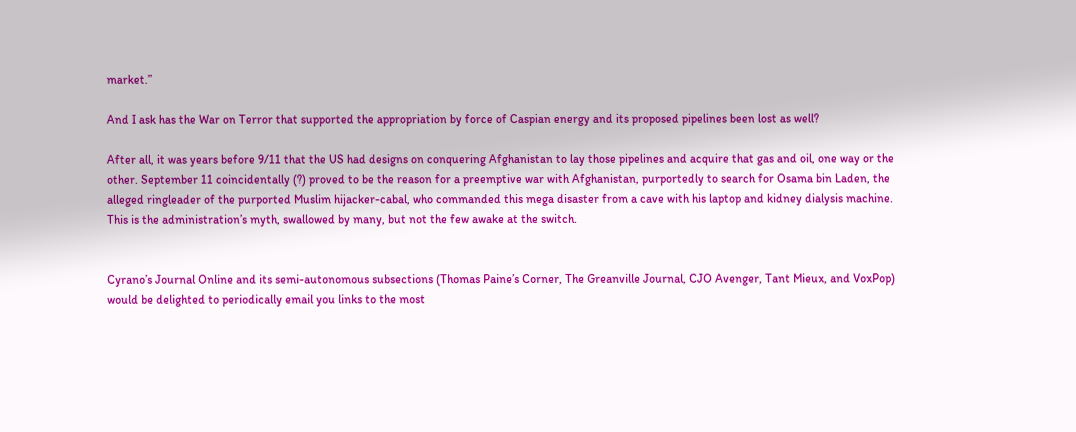market.”

And I ask has the War on Terror that supported the appropriation by force of Caspian energy and its proposed pipelines been lost as well?

After all, it was years before 9/11 that the US had designs on conquering Afghanistan to lay those pipelines and acquire that gas and oil, one way or the other. September 11 coincidentally (?) proved to be the reason for a preemptive war with Afghanistan, purportedly to search for Osama bin Laden, the alleged ringleader of the purported Muslim hijacker-cabal, who commanded this mega disaster from a cave with his laptop and kidney dialysis machine. This is the administration’s myth, swallowed by many, but not the few awake at the switch.


Cyrano’s Journal Online and its semi-autonomous subsections (Thomas Paine’s Corner, The Greanville Journal, CJO Avenger, Tant Mieux, and VoxPop) would be delighted to periodically email you links to the most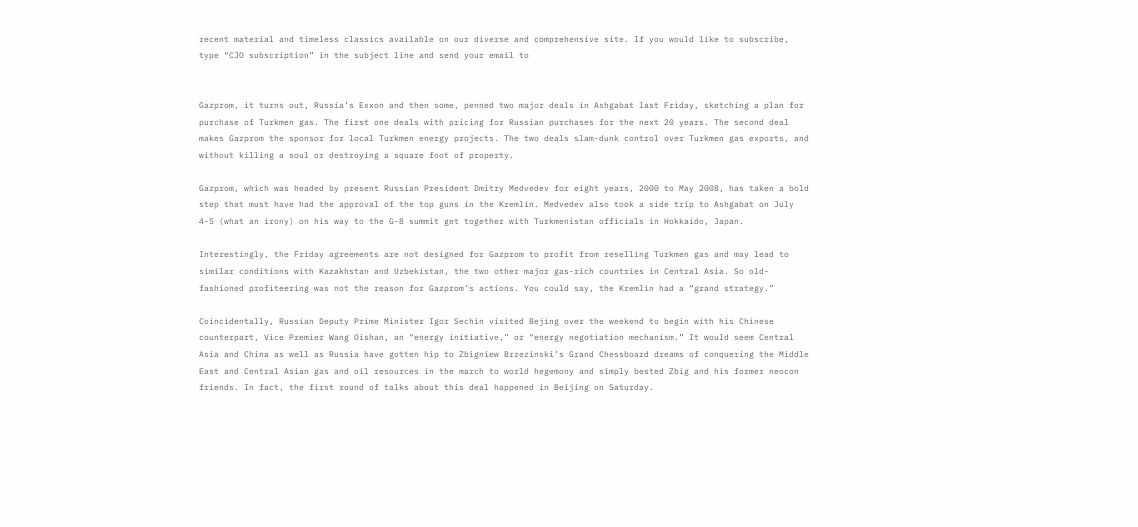recent material and timeless classics available on our diverse and comprehensive site. If you would like to subscribe, type “CJO subscription” in the subject line and send your email to


Gazprom, it turns out, Russia’s Exxon and then some, penned two major deals in Ashgabat last Friday, sketching a plan for purchase of Turkmen gas. The first one deals with pricing for Russian purchases for the next 20 years. The second deal makes Gazprom the sponsor for local Turkmen energy projects. The two deals slam-dunk control over Turkmen gas exports, and without killing a soul or destroying a square foot of property.

Gazprom, which was headed by present Russian President Dmitry Medvedev for eight years, 2000 to May 2008, has taken a bold step that must have had the approval of the top guns in the Kremlin. Medvedev also took a side trip to Ashgabat on July 4-5 (what an irony) on his way to the G-8 summit get together with Turkmenistan officials in Hokkaido, Japan.

Interestingly, the Friday agreements are not designed for Gazprom to profit from reselling Turkmen gas and may lead to similar conditions with Kazakhstan and Uzbekistan, the two other major gas-rich countries in Central Asia. So old-fashioned profiteering was not the reason for Gazprom’s actions. You could say, the Kremlin had a “grand strategy.”

Coincidentally, Russian Deputy Prime Minister Igor Sechin visited Bejing over the weekend to begin with his Chinese counterpart, Vice Premier Wang Oishan, an “energy initiative,” or “energy negotiation mechanism.” It would seem Central Asia and China as well as Russia have gotten hip to Zbigniew Brzezinski’s Grand Chessboard dreams of conquering the Middle East and Central Asian gas and oil resources in the march to world hegemony and simply bested Zbig and his former neocon friends. In fact, the first round of talks about this deal happened in Beijing on Saturday.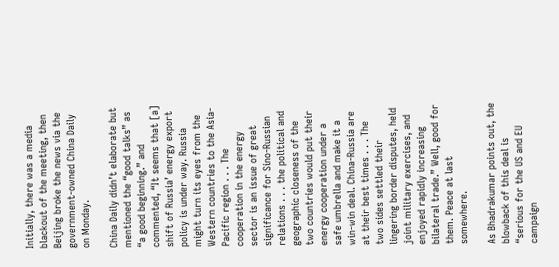Initially, there was a media blackout of the meeting, then Beijing broke the news via the government-owned China Daily on Monday.

China Daily didn’t elaborate but mentioned the “good talks” as “a good beginning.” and commented, “It seems that [a] shift of Russia’ energy export policy is under way. Russia might turn its eyes from the Western countries to the Asia-Pacific region . . . The cooperation in the energy sector is an issue of great significance for Sino-Russian relations . . . the political and geographic closeness of the two countries would put their energy cooperation under a safe umbrella and make it a win-win deal. China-Russia are at their best times . . . The two sides settled their lingering border disputes, held joint military exercises, and enjoyed rapidly increasing bilateral trade.” Well, good for them. Peace at last somewhere.

As Bhadrakumar points out, the blowback of this deal is “serious for the US and EU campaign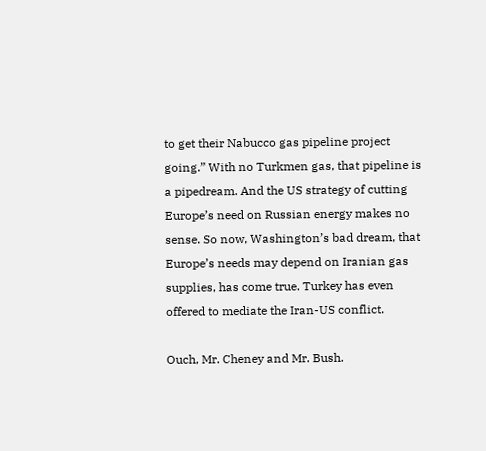to get their Nabucco gas pipeline project going.” With no Turkmen gas, that pipeline is a pipedream. And the US strategy of cutting Europe’s need on Russian energy makes no sense. So now, Washington’s bad dream, that Europe’s needs may depend on Iranian gas supplies, has come true. Turkey has even offered to mediate the Iran-US conflict.

Ouch, Mr. Cheney and Mr. Bush.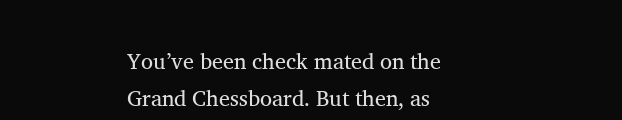You’ve been check mated on the Grand Chessboard. But then, as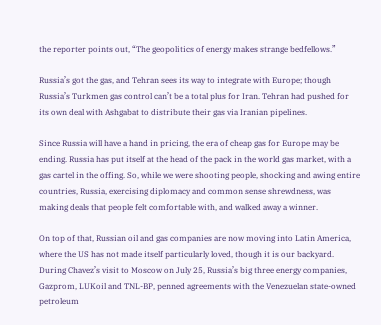the reporter points out, “The geopolitics of energy makes strange bedfellows.”

Russia’s got the gas, and Tehran sees its way to integrate with Europe; though Russia’s Turkmen gas control can’t be a total plus for Iran. Tehran had pushed for its own deal with Ashgabat to distribute their gas via Iranian pipelines.

Since Russia will have a hand in pricing, the era of cheap gas for Europe may be ending. Russia has put itself at the head of the pack in the world gas market, with a gas cartel in the offing. So, while we were shooting people, shocking and awing entire countries, Russia, exercising diplomacy and common sense shrewdness, was making deals that people felt comfortable with, and walked away a winner.

On top of that, Russian oil and gas companies are now moving into Latin America, where the US has not made itself particularly loved, though it is our backyard. During Chavez’s visit to Moscow on July 25, Russia’s big three energy companies, Gazprom, LUKoil and TNL-BP, penned agreements with the Venezuelan state-owned petroleum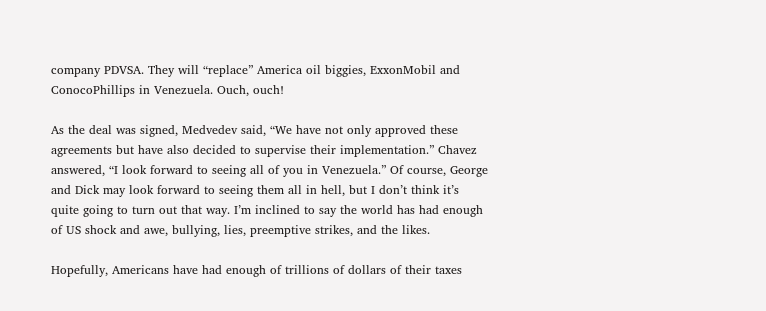company PDVSA. They will “replace” America oil biggies, ExxonMobil and ConocoPhillips in Venezuela. Ouch, ouch!

As the deal was signed, Medvedev said, “We have not only approved these agreements but have also decided to supervise their implementation.” Chavez answered, “I look forward to seeing all of you in Venezuela.” Of course, George and Dick may look forward to seeing them all in hell, but I don’t think it’s quite going to turn out that way. I’m inclined to say the world has had enough of US shock and awe, bullying, lies, preemptive strikes, and the likes.

Hopefully, Americans have had enough of trillions of dollars of their taxes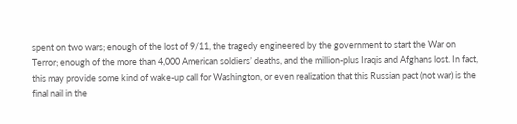spent on two wars; enough of the lost of 9/11, the tragedy engineered by the government to start the War on Terror; enough of the more than 4,000 American soldiers’ deaths, and the million-plus Iraqis and Afghans lost. In fact, this may provide some kind of wake-up call for Washington, or even realization that this Russian pact (not war) is the final nail in the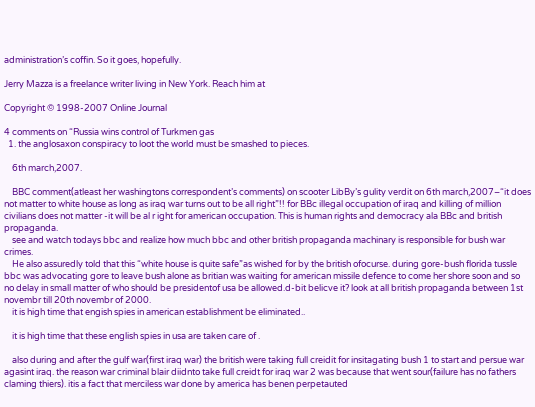administration’s coffin. So it goes, hopefully.

Jerry Mazza is a freelance writer living in New York. Reach him at

Copyright © 1998-2007 Online Journal

4 comments on “Russia wins control of Turkmen gas
  1. the anglosaxon conspiracy to loot the world must be smashed to pieces.

    6th march,2007.

    BBC comment(atleast her washingtons correspondent’s comments) on scooter LibBy’s gulity verdit on 6th march,2007–“it does not matter to white house as long as iraq war turns out to be all right”!! for BBc illegal occupation of iraq and killing of million civilians does not matter -it will be al r ight for american occupation. This is human rights and democracy ala BBc and british propaganda.
    see and watch todays bbc and realize how much bbc and other british propaganda machinary is responsible for bush war crimes.
    He also assuredly told that this “white house is quite safe”as wished for by the british ofocurse. during gore-bush florida tussle bbc was advocating gore to leave bush alone as britian was waiting for american missile defence to come her shore soon and so no delay in small matter of who should be presidentof usa be allowed.d-bit belicve it? look at all british propaganda between 1st novembr till 20th novembr of 2000.
    it is high time that engish spies in american establishment be eliminated..

    it is high time that these english spies in usa are taken care of .

    also during and after the gulf war(first iraq war) the british were taking full creidit for insitagating bush 1 to start and persue war agasint iraq. the reason war criminal blair diidnto take full creidt for iraq war 2 was because that went sour(failure has no fathers claming thiers). itis a fact that merciless war done by america has benen perpetauted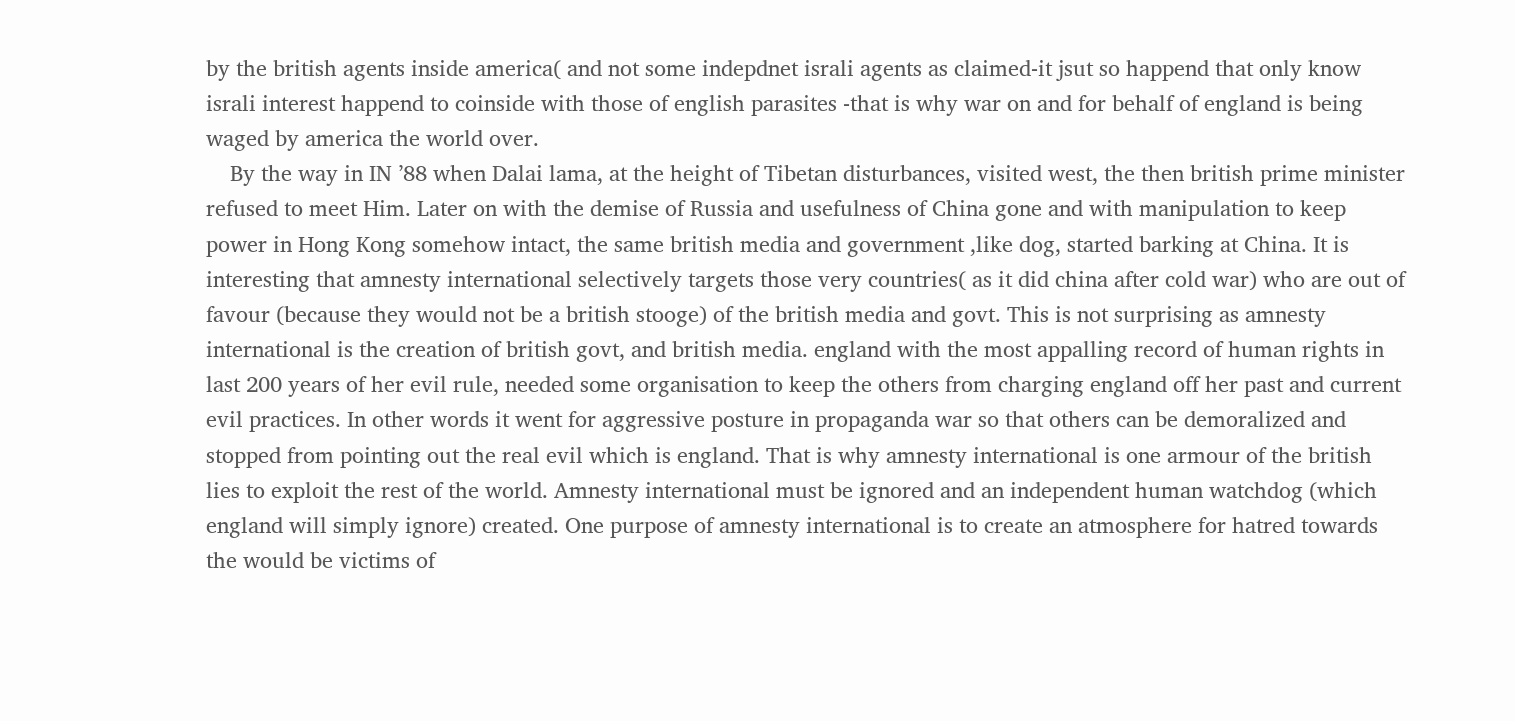by the british agents inside america( and not some indepdnet israli agents as claimed-it jsut so happend that only know israli interest happend to coinside with those of english parasites -that is why war on and for behalf of england is being waged by america the world over.
    By the way in IN ’88 when Dalai lama, at the height of Tibetan disturbances, visited west, the then british prime minister refused to meet Him. Later on with the demise of Russia and usefulness of China gone and with manipulation to keep power in Hong Kong somehow intact, the same british media and government ,like dog, started barking at China. It is interesting that amnesty international selectively targets those very countries( as it did china after cold war) who are out of favour (because they would not be a british stooge) of the british media and govt. This is not surprising as amnesty international is the creation of british govt, and british media. england with the most appalling record of human rights in last 200 years of her evil rule, needed some organisation to keep the others from charging england off her past and current evil practices. In other words it went for aggressive posture in propaganda war so that others can be demoralized and stopped from pointing out the real evil which is england. That is why amnesty international is one armour of the british lies to exploit the rest of the world. Amnesty international must be ignored and an independent human watchdog (which england will simply ignore) created. One purpose of amnesty international is to create an atmosphere for hatred towards the would be victims of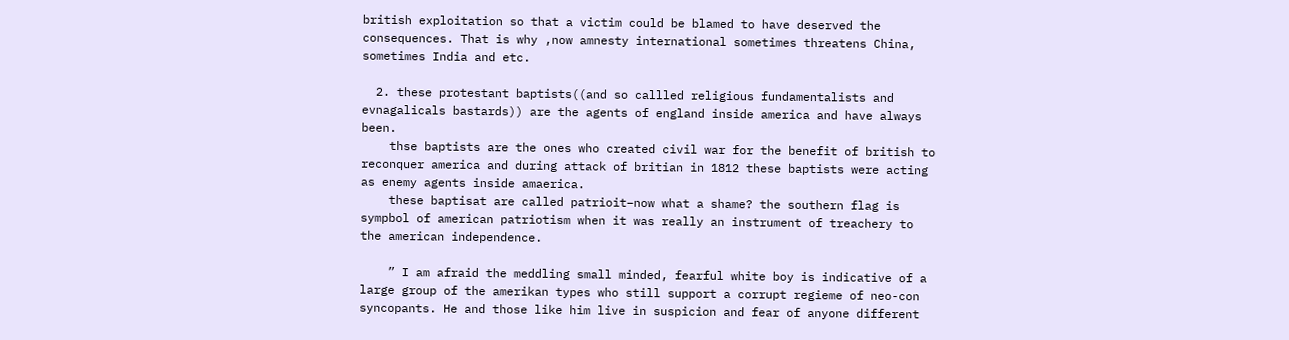british exploitation so that a victim could be blamed to have deserved the consequences. That is why ,now amnesty international sometimes threatens China, sometimes India and etc.

  2. these protestant baptists((and so callled religious fundamentalists and evnagalicals bastards)) are the agents of england inside america and have always been.
    thse baptists are the ones who created civil war for the benefit of british to reconquer america and during attack of britian in 1812 these baptists were acting as enemy agents inside amaerica.
    these baptisat are called patrioit–now what a shame? the southern flag is sympbol of american patriotism when it was really an instrument of treachery to the american independence.

    ” I am afraid the meddling small minded, fearful white boy is indicative of a large group of the amerikan types who still support a corrupt regieme of neo-con syncopants. He and those like him live in suspicion and fear of anyone different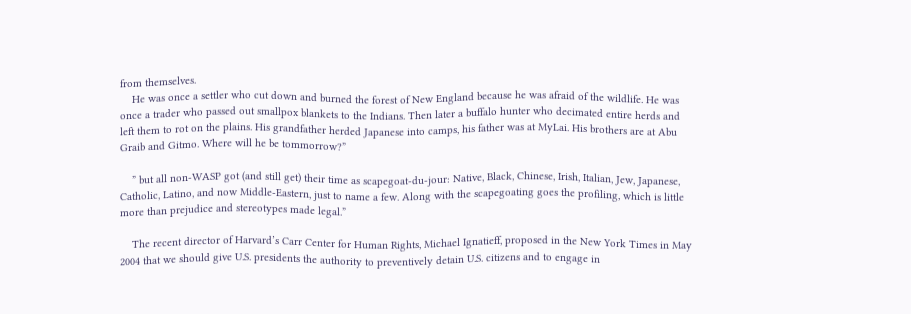from themselves.
    He was once a settler who cut down and burned the forest of New England because he was afraid of the wildlife. He was once a trader who passed out smallpox blankets to the Indians. Then later a buffalo hunter who decimated entire herds and left them to rot on the plains. His grandfather herded Japanese into camps, his father was at MyLai. His brothers are at Abu Graib and Gitmo. Where will he be tommorrow?”

    ” but all non-WASP got (and still get) their time as scapegoat-du-jour: Native, Black, Chinese, Irish, Italian, Jew, Japanese, Catholic, Latino, and now Middle-Eastern, just to name a few. Along with the scapegoating goes the profiling, which is little more than prejudice and stereotypes made legal.”

    The recent director of Harvard’s Carr Center for Human Rights, Michael Ignatieff, proposed in the New York Times in May 2004 that we should give U.S. presidents the authority to preventively detain U.S. citizens and to engage in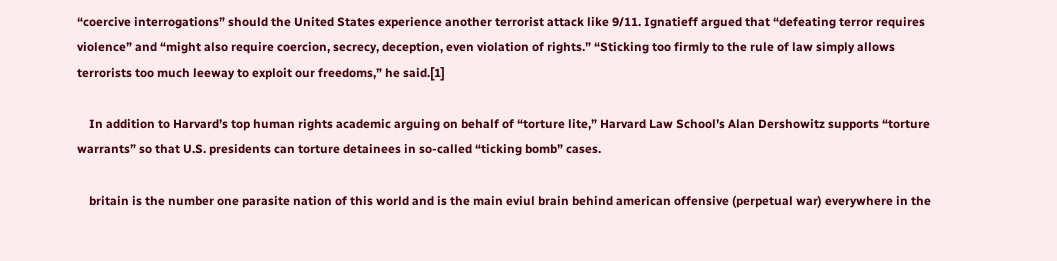“coercive interrogations” should the United States experience another terrorist attack like 9/11. Ignatieff argued that “defeating terror requires violence” and “might also require coercion, secrecy, deception, even violation of rights.” “Sticking too firmly to the rule of law simply allows terrorists too much leeway to exploit our freedoms,” he said.[1]

    In addition to Harvard’s top human rights academic arguing on behalf of “torture lite,” Harvard Law School’s Alan Dershowitz supports “torture warrants” so that U.S. presidents can torture detainees in so-called “ticking bomb” cases.

    britain is the number one parasite nation of this world and is the main eviul brain behind american offensive (perpetual war) everywhere in the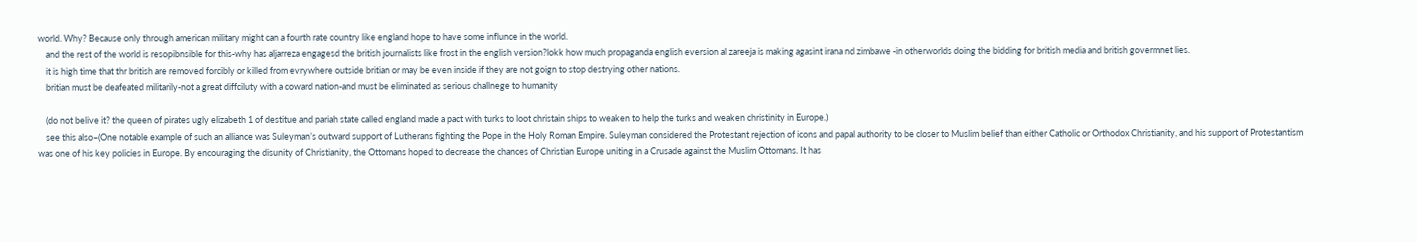world. Why? Because only through american military might can a fourth rate country like england hope to have some influnce in the world.
    and the rest of the world is resopibnsible for this-why has aljarreza engagesd the british journalists like frost in the english version?lokk how much propaganda english eversion al zareeja is making agasint irana nd zimbawe -in otherworlds doing the bidding for british media and british govermnet lies.
    it is high time that thr british are removed forcibly or killed from evrywhere outside britian or may be even inside if they are not goign to stop destrying other nations.
    britian must be deafeated militarily-not a great diffciluty with a coward nation-and must be eliminated as serious challnege to humanity

    (do not belive it? the queen of pirates ugly elizabeth 1 of destitue and pariah state called england made a pact with turks to loot christain ships to weaken to help the turks and weaken christinity in Europe.)
    see this also–(One notable example of such an alliance was Suleyman’s outward support of Lutherans fighting the Pope in the Holy Roman Empire. Suleyman considered the Protestant rejection of icons and papal authority to be closer to Muslim belief than either Catholic or Orthodox Christianity, and his support of Protestantism was one of his key policies in Europe. By encouraging the disunity of Christianity, the Ottomans hoped to decrease the chances of Christian Europe uniting in a Crusade against the Muslim Ottomans. It has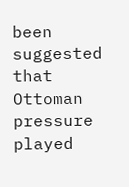been suggested that Ottoman pressure played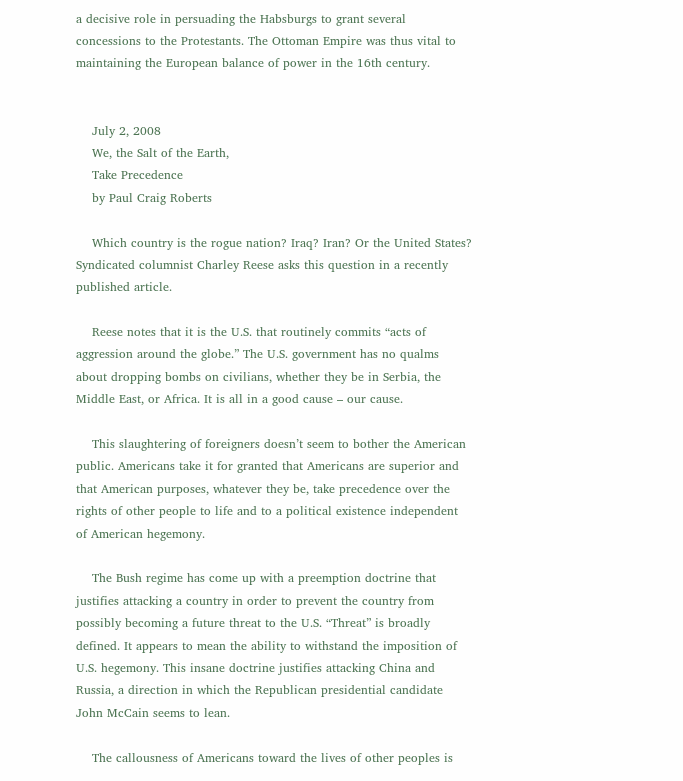a decisive role in persuading the Habsburgs to grant several concessions to the Protestants. The Ottoman Empire was thus vital to maintaining the European balance of power in the 16th century.


    July 2, 2008
    We, the Salt of the Earth,
    Take Precedence
    by Paul Craig Roberts

    Which country is the rogue nation? Iraq? Iran? Or the United States? Syndicated columnist Charley Reese asks this question in a recently published article.

    Reese notes that it is the U.S. that routinely commits “acts of aggression around the globe.” The U.S. government has no qualms about dropping bombs on civilians, whether they be in Serbia, the Middle East, or Africa. It is all in a good cause – our cause.

    This slaughtering of foreigners doesn’t seem to bother the American public. Americans take it for granted that Americans are superior and that American purposes, whatever they be, take precedence over the rights of other people to life and to a political existence independent of American hegemony.

    The Bush regime has come up with a preemption doctrine that justifies attacking a country in order to prevent the country from possibly becoming a future threat to the U.S. “Threat” is broadly defined. It appears to mean the ability to withstand the imposition of U.S. hegemony. This insane doctrine justifies attacking China and Russia, a direction in which the Republican presidential candidate John McCain seems to lean.

    The callousness of Americans toward the lives of other peoples is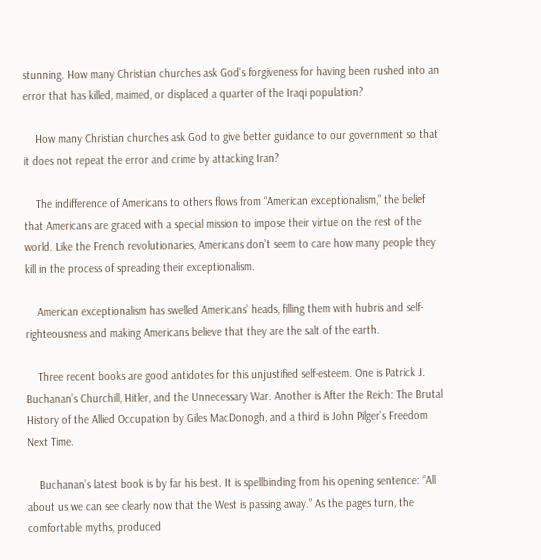stunning. How many Christian churches ask God’s forgiveness for having been rushed into an error that has killed, maimed, or displaced a quarter of the Iraqi population?

    How many Christian churches ask God to give better guidance to our government so that it does not repeat the error and crime by attacking Iran?

    The indifference of Americans to others flows from “American exceptionalism,” the belief that Americans are graced with a special mission to impose their virtue on the rest of the world. Like the French revolutionaries, Americans don’t seem to care how many people they kill in the process of spreading their exceptionalism.

    American exceptionalism has swelled Americans’ heads, filling them with hubris and self-righteousness and making Americans believe that they are the salt of the earth.

    Three recent books are good antidotes for this unjustified self-esteem. One is Patrick J. Buchanan’s Churchill, Hitler, and the Unnecessary War. Another is After the Reich: The Brutal History of the Allied Occupation by Giles MacDonogh, and a third is John Pilger’s Freedom Next Time.

    Buchanan’s latest book is by far his best. It is spellbinding from his opening sentence: “All about us we can see clearly now that the West is passing away.” As the pages turn, the comfortable myths, produced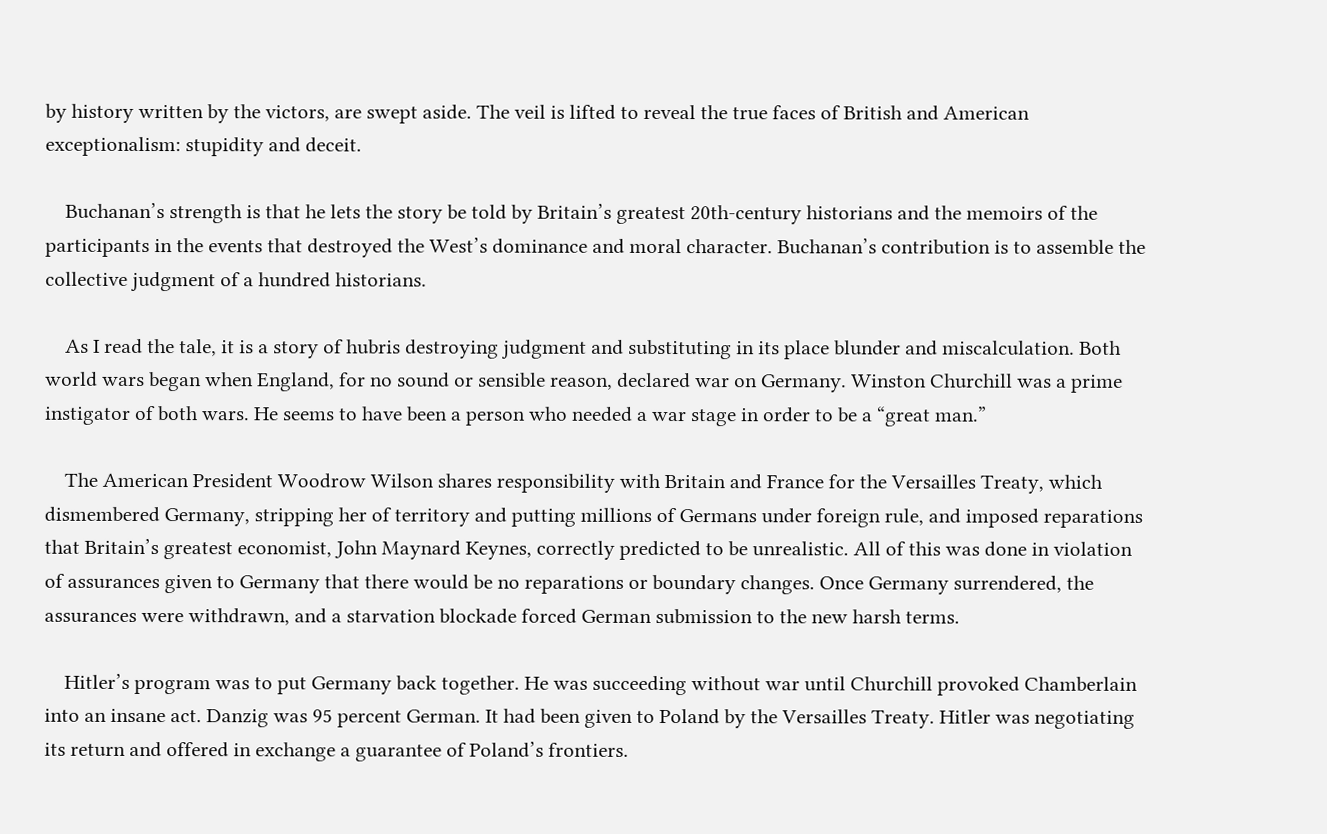by history written by the victors, are swept aside. The veil is lifted to reveal the true faces of British and American exceptionalism: stupidity and deceit.

    Buchanan’s strength is that he lets the story be told by Britain’s greatest 20th-century historians and the memoirs of the participants in the events that destroyed the West’s dominance and moral character. Buchanan’s contribution is to assemble the collective judgment of a hundred historians.

    As I read the tale, it is a story of hubris destroying judgment and substituting in its place blunder and miscalculation. Both world wars began when England, for no sound or sensible reason, declared war on Germany. Winston Churchill was a prime instigator of both wars. He seems to have been a person who needed a war stage in order to be a “great man.”

    The American President Woodrow Wilson shares responsibility with Britain and France for the Versailles Treaty, which dismembered Germany, stripping her of territory and putting millions of Germans under foreign rule, and imposed reparations that Britain’s greatest economist, John Maynard Keynes, correctly predicted to be unrealistic. All of this was done in violation of assurances given to Germany that there would be no reparations or boundary changes. Once Germany surrendered, the assurances were withdrawn, and a starvation blockade forced German submission to the new harsh terms.

    Hitler’s program was to put Germany back together. He was succeeding without war until Churchill provoked Chamberlain into an insane act. Danzig was 95 percent German. It had been given to Poland by the Versailles Treaty. Hitler was negotiating its return and offered in exchange a guarantee of Poland’s frontiers.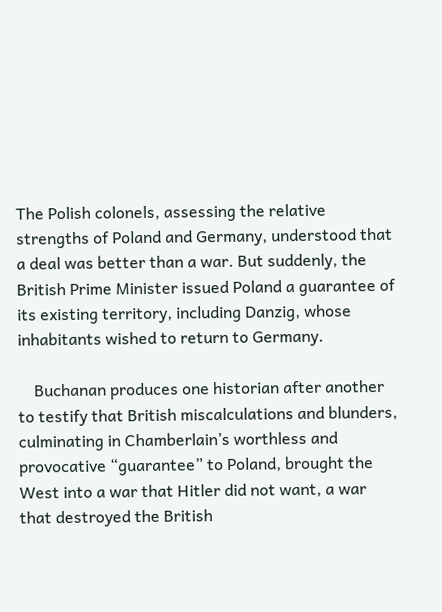The Polish colonels, assessing the relative strengths of Poland and Germany, understood that a deal was better than a war. But suddenly, the British Prime Minister issued Poland a guarantee of its existing territory, including Danzig, whose inhabitants wished to return to Germany.

    Buchanan produces one historian after another to testify that British miscalculations and blunders, culminating in Chamberlain’s worthless and provocative “guarantee” to Poland, brought the West into a war that Hitler did not want, a war that destroyed the British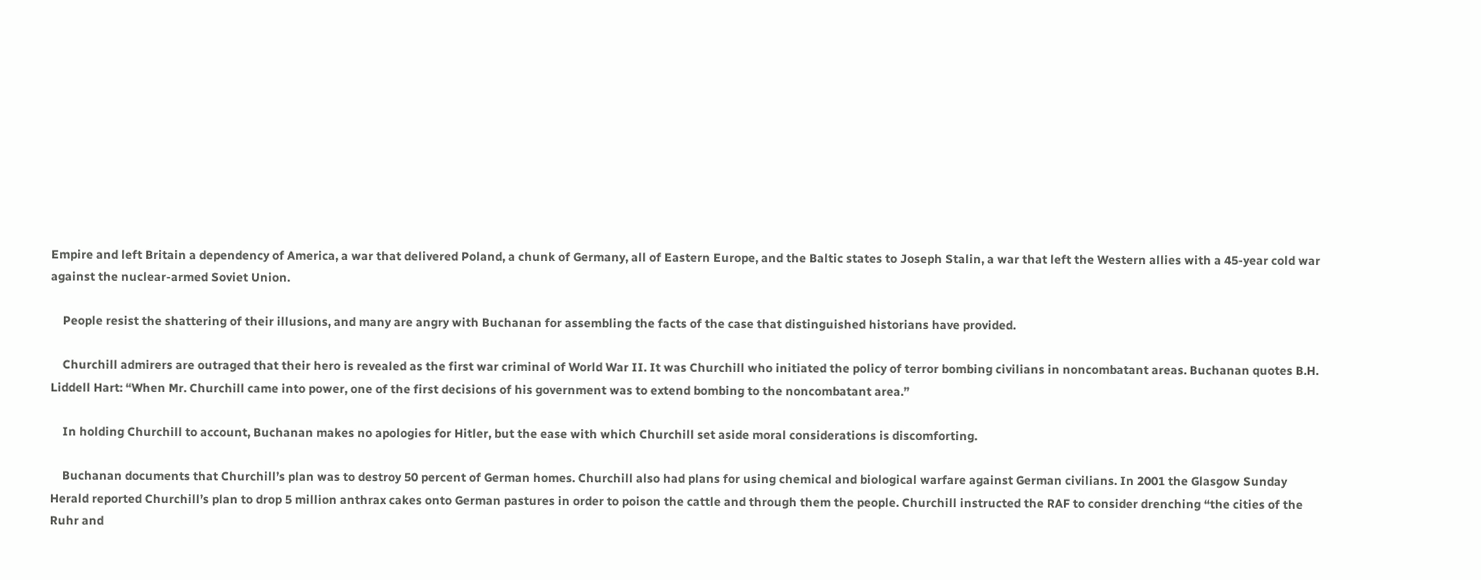Empire and left Britain a dependency of America, a war that delivered Poland, a chunk of Germany, all of Eastern Europe, and the Baltic states to Joseph Stalin, a war that left the Western allies with a 45-year cold war against the nuclear-armed Soviet Union.

    People resist the shattering of their illusions, and many are angry with Buchanan for assembling the facts of the case that distinguished historians have provided.

    Churchill admirers are outraged that their hero is revealed as the first war criminal of World War II. It was Churchill who initiated the policy of terror bombing civilians in noncombatant areas. Buchanan quotes B.H. Liddell Hart: “When Mr. Churchill came into power, one of the first decisions of his government was to extend bombing to the noncombatant area.”

    In holding Churchill to account, Buchanan makes no apologies for Hitler, but the ease with which Churchill set aside moral considerations is discomforting.

    Buchanan documents that Churchill’s plan was to destroy 50 percent of German homes. Churchill also had plans for using chemical and biological warfare against German civilians. In 2001 the Glasgow Sunday Herald reported Churchill’s plan to drop 5 million anthrax cakes onto German pastures in order to poison the cattle and through them the people. Churchill instructed the RAF to consider drenching “the cities of the Ruhr and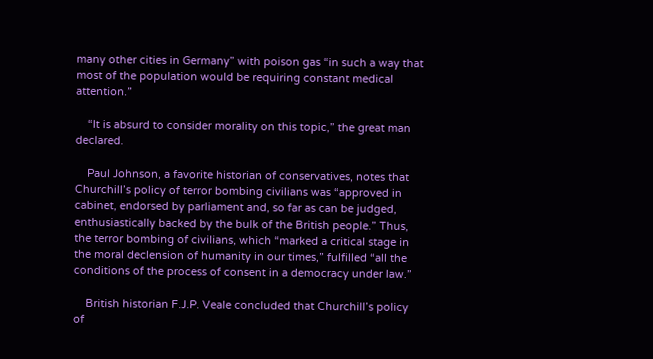many other cities in Germany” with poison gas “in such a way that most of the population would be requiring constant medical attention.”

    “It is absurd to consider morality on this topic,” the great man declared.

    Paul Johnson, a favorite historian of conservatives, notes that Churchill’s policy of terror bombing civilians was “approved in cabinet, endorsed by parliament and, so far as can be judged, enthusiastically backed by the bulk of the British people.” Thus, the terror bombing of civilians, which “marked a critical stage in the moral declension of humanity in our times,” fulfilled “all the conditions of the process of consent in a democracy under law.”

    British historian F.J.P. Veale concluded that Churchill’s policy of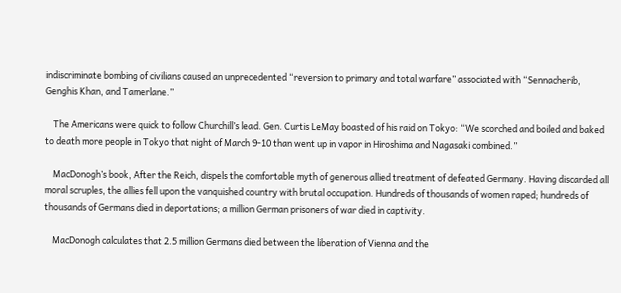indiscriminate bombing of civilians caused an unprecedented “reversion to primary and total warfare” associated with “Sennacherib, Genghis Khan, and Tamerlane.”

    The Americans were quick to follow Churchill’s lead. Gen. Curtis LeMay boasted of his raid on Tokyo: “We scorched and boiled and baked to death more people in Tokyo that night of March 9-10 than went up in vapor in Hiroshima and Nagasaki combined.”

    MacDonogh’s book, After the Reich, dispels the comfortable myth of generous allied treatment of defeated Germany. Having discarded all moral scruples, the allies fell upon the vanquished country with brutal occupation. Hundreds of thousands of women raped; hundreds of thousands of Germans died in deportations; a million German prisoners of war died in captivity.

    MacDonogh calculates that 2.5 million Germans died between the liberation of Vienna and the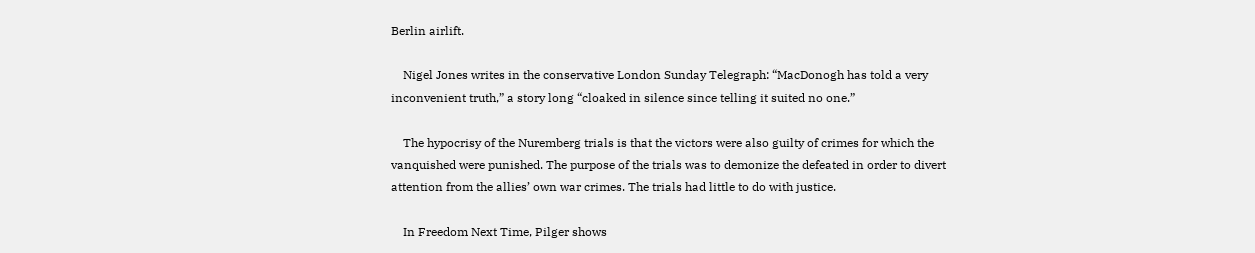Berlin airlift.

    Nigel Jones writes in the conservative London Sunday Telegraph: “MacDonogh has told a very inconvenient truth,” a story long “cloaked in silence since telling it suited no one.”

    The hypocrisy of the Nuremberg trials is that the victors were also guilty of crimes for which the vanquished were punished. The purpose of the trials was to demonize the defeated in order to divert attention from the allies’ own war crimes. The trials had little to do with justice.

    In Freedom Next Time, Pilger shows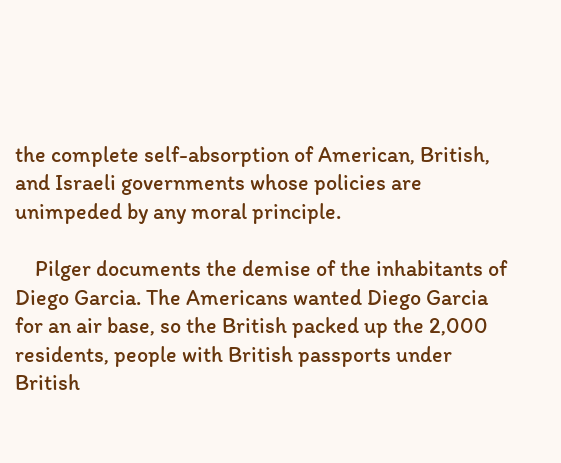the complete self-absorption of American, British, and Israeli governments whose policies are unimpeded by any moral principle.

    Pilger documents the demise of the inhabitants of Diego Garcia. The Americans wanted Diego Garcia for an air base, so the British packed up the 2,000 residents, people with British passports under British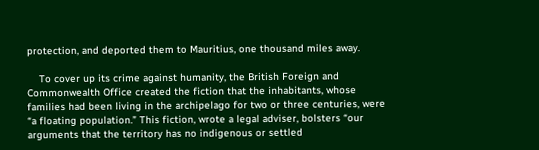protection, and deported them to Mauritius, one thousand miles away.

    To cover up its crime against humanity, the British Foreign and Commonwealth Office created the fiction that the inhabitants, whose families had been living in the archipelago for two or three centuries, were “a floating population.” This fiction, wrote a legal adviser, bolsters “our arguments that the territory has no indigenous or settled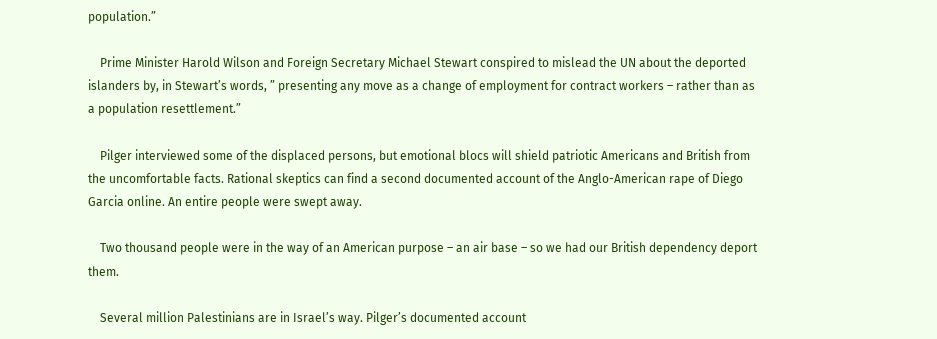population.”

    Prime Minister Harold Wilson and Foreign Secretary Michael Stewart conspired to mislead the UN about the deported islanders by, in Stewart’s words, ” presenting any move as a change of employment for contract workers – rather than as a population resettlement.”

    Pilger interviewed some of the displaced persons, but emotional blocs will shield patriotic Americans and British from the uncomfortable facts. Rational skeptics can find a second documented account of the Anglo-American rape of Diego Garcia online. An entire people were swept away.

    Two thousand people were in the way of an American purpose – an air base – so we had our British dependency deport them.

    Several million Palestinians are in Israel’s way. Pilger’s documented account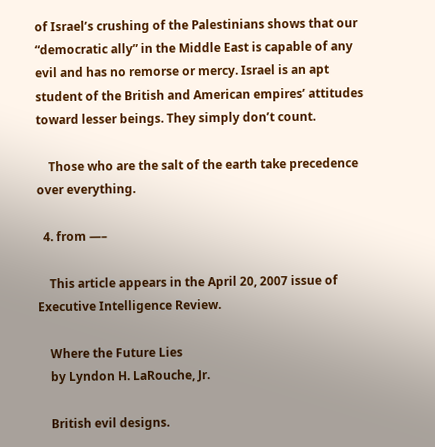of Israel’s crushing of the Palestinians shows that our “democratic ally” in the Middle East is capable of any evil and has no remorse or mercy. Israel is an apt student of the British and American empires’ attitudes toward lesser beings. They simply don’t count.

    Those who are the salt of the earth take precedence over everything.

  4. from —–

    This article appears in the April 20, 2007 issue of Executive Intelligence Review.

    Where the Future Lies
    by Lyndon H. LaRouche, Jr.

    British evil designs.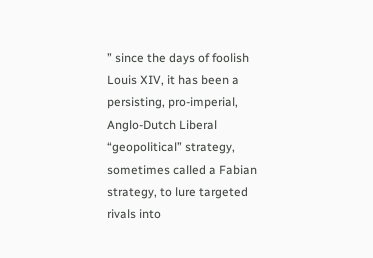” since the days of foolish Louis XIV, it has been a persisting, pro-imperial, Anglo-Dutch Liberal “geopolitical” strategy, sometimes called a Fabian strategy, to lure targeted rivals into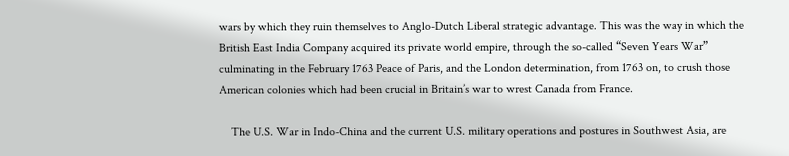wars by which they ruin themselves to Anglo-Dutch Liberal strategic advantage. This was the way in which the British East India Company acquired its private world empire, through the so-called “Seven Years War” culminating in the February 1763 Peace of Paris, and the London determination, from 1763 on, to crush those American colonies which had been crucial in Britain’s war to wrest Canada from France.

    The U.S. War in Indo-China and the current U.S. military operations and postures in Southwest Asia, are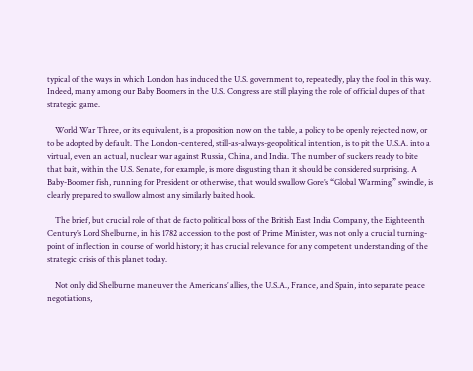typical of the ways in which London has induced the U.S. government to, repeatedly, play the fool in this way. Indeed, many among our Baby Boomers in the U.S. Congress are still playing the role of official dupes of that strategic game.

    World War Three, or its equivalent, is a proposition now on the table, a policy to be openly rejected now, or to be adopted by default. The London-centered, still-as-always-geopolitical intention, is to pit the U.S.A. into a virtual, even an actual, nuclear war against Russia, China, and India. The number of suckers ready to bite that bait, within the U.S. Senate, for example, is more disgusting than it should be considered surprising. A Baby-Boomer fish, running for President or otherwise, that would swallow Gore’s “Global Warming” swindle, is clearly prepared to swallow almost any similarly baited hook.

    The brief, but crucial role of that de facto political boss of the British East India Company, the Eighteenth Century’s Lord Shelburne, in his 1782 accession to the post of Prime Minister, was not only a crucial turning-point of inflection in course of world history; it has crucial relevance for any competent understanding of the strategic crisis of this planet today.

    Not only did Shelburne maneuver the Americans’ allies, the U.S.A., France, and Spain, into separate peace negotiations,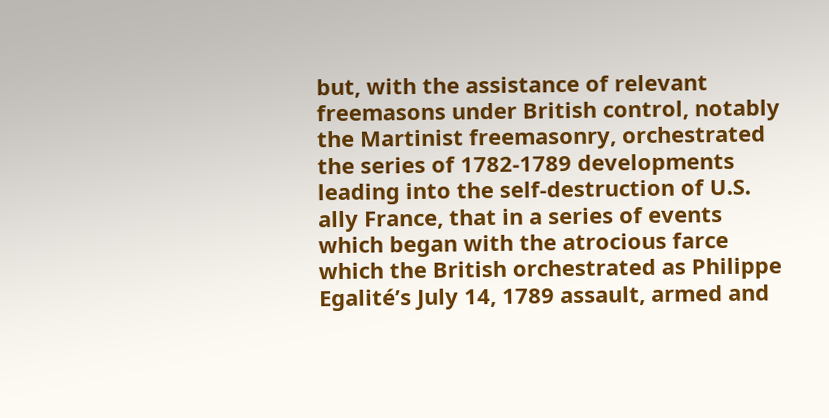but, with the assistance of relevant freemasons under British control, notably the Martinist freemasonry, orchestrated the series of 1782-1789 developments leading into the self-destruction of U.S. ally France, that in a series of events which began with the atrocious farce which the British orchestrated as Philippe Egalité’s July 14, 1789 assault, armed and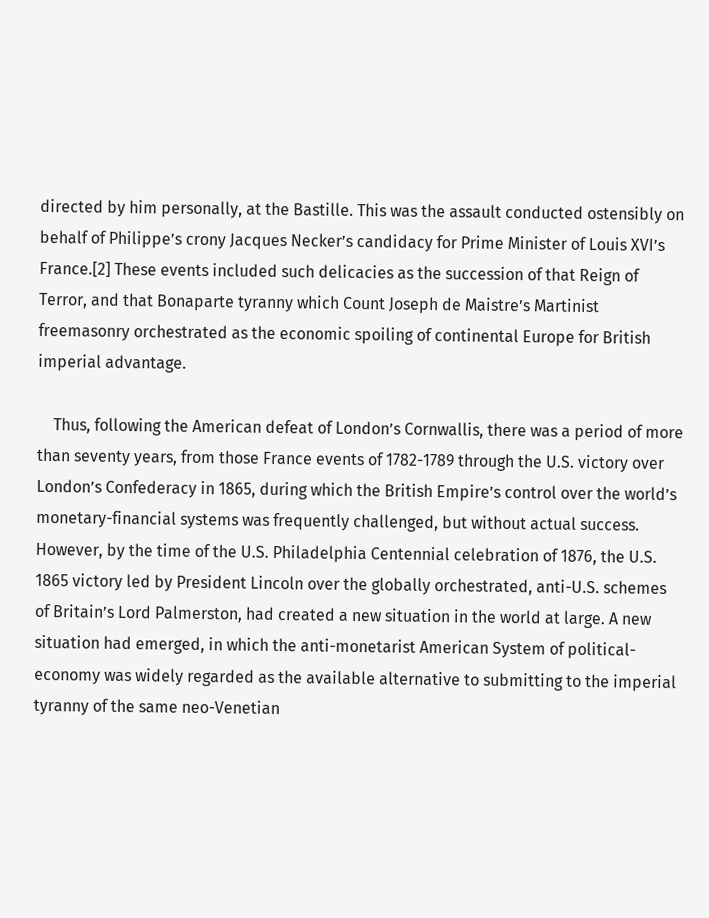directed by him personally, at the Bastille. This was the assault conducted ostensibly on behalf of Philippe’s crony Jacques Necker’s candidacy for Prime Minister of Louis XVI’s France.[2] These events included such delicacies as the succession of that Reign of Terror, and that Bonaparte tyranny which Count Joseph de Maistre’s Martinist freemasonry orchestrated as the economic spoiling of continental Europe for British imperial advantage.

    Thus, following the American defeat of London’s Cornwallis, there was a period of more than seventy years, from those France events of 1782-1789 through the U.S. victory over London’s Confederacy in 1865, during which the British Empire’s control over the world’s monetary-financial systems was frequently challenged, but without actual success. However, by the time of the U.S. Philadelphia Centennial celebration of 1876, the U.S. 1865 victory led by President Lincoln over the globally orchestrated, anti-U.S. schemes of Britain’s Lord Palmerston, had created a new situation in the world at large. A new situation had emerged, in which the anti-monetarist American System of political-economy was widely regarded as the available alternative to submitting to the imperial tyranny of the same neo-Venetian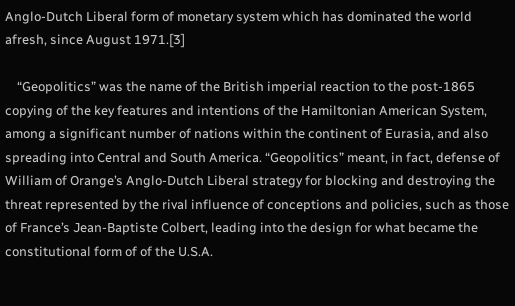Anglo-Dutch Liberal form of monetary system which has dominated the world afresh, since August 1971.[3]

    “Geopolitics” was the name of the British imperial reaction to the post-1865 copying of the key features and intentions of the Hamiltonian American System, among a significant number of nations within the continent of Eurasia, and also spreading into Central and South America. “Geopolitics” meant, in fact, defense of William of Orange’s Anglo-Dutch Liberal strategy for blocking and destroying the threat represented by the rival influence of conceptions and policies, such as those of France’s Jean-Baptiste Colbert, leading into the design for what became the constitutional form of of the U.S.A.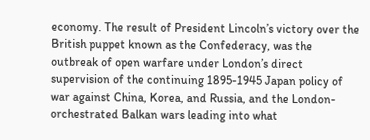economy. The result of President Lincoln’s victory over the British puppet known as the Confederacy, was the outbreak of open warfare under London’s direct supervision of the continuing 1895-1945 Japan policy of war against China, Korea, and Russia, and the London-orchestrated Balkan wars leading into what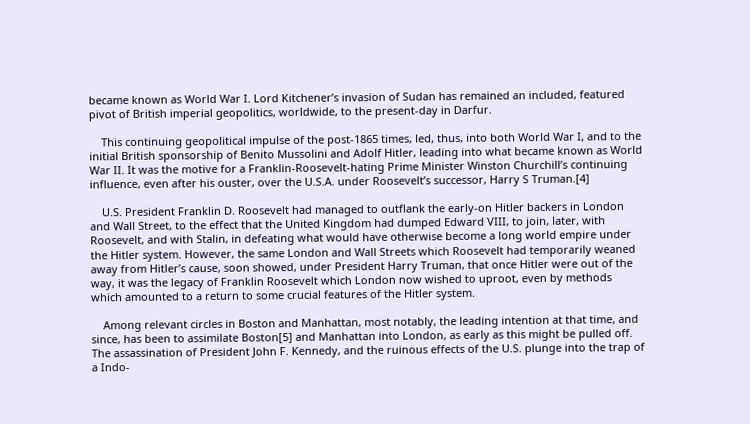became known as World War I. Lord Kitchener’s invasion of Sudan has remained an included, featured pivot of British imperial geopolitics, worldwide, to the present-day in Darfur.

    This continuing geopolitical impulse of the post-1865 times, led, thus, into both World War I, and to the initial British sponsorship of Benito Mussolini and Adolf Hitler, leading into what became known as World War II. It was the motive for a Franklin-Roosevelt-hating Prime Minister Winston Churchill’s continuing influence, even after his ouster, over the U.S.A. under Roosevelt’s successor, Harry S Truman.[4]

    U.S. President Franklin D. Roosevelt had managed to outflank the early-on Hitler backers in London and Wall Street, to the effect that the United Kingdom had dumped Edward VIII, to join, later, with Roosevelt, and with Stalin, in defeating what would have otherwise become a long world empire under the Hitler system. However, the same London and Wall Streets which Roosevelt had temporarily weaned away from Hitler’s cause, soon showed, under President Harry Truman, that once Hitler were out of the way, it was the legacy of Franklin Roosevelt which London now wished to uproot, even by methods which amounted to a return to some crucial features of the Hitler system.

    Among relevant circles in Boston and Manhattan, most notably, the leading intention at that time, and since, has been to assimilate Boston[5] and Manhattan into London, as early as this might be pulled off. The assassination of President John F. Kennedy, and the ruinous effects of the U.S. plunge into the trap of a Indo-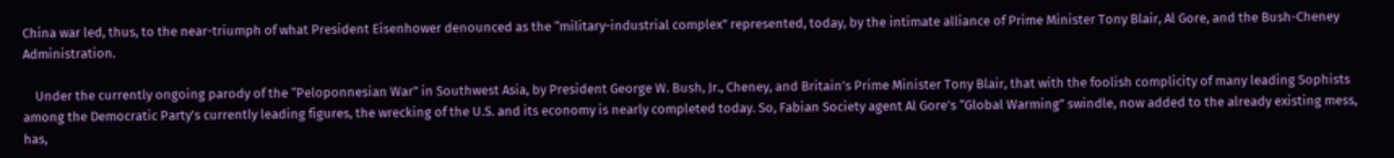China war led, thus, to the near-triumph of what President Eisenhower denounced as the “military-industrial complex” represented, today, by the intimate alliance of Prime Minister Tony Blair, Al Gore, and the Bush-Cheney Administration.

    Under the currently ongoing parody of the “Peloponnesian War” in Southwest Asia, by President George W. Bush, Jr., Cheney, and Britain’s Prime Minister Tony Blair, that with the foolish complicity of many leading Sophists among the Democratic Party’s currently leading figures, the wrecking of the U.S. and its economy is nearly completed today. So, Fabian Society agent Al Gore’s “Global Warming” swindle, now added to the already existing mess, has,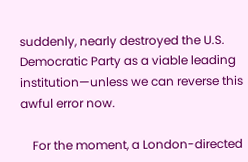suddenly, nearly destroyed the U.S. Democratic Party as a viable leading institution—unless we can reverse this awful error now.

    For the moment, a London-directed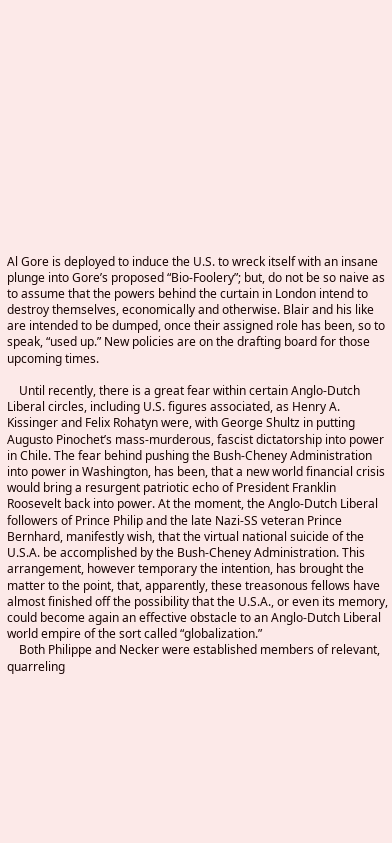Al Gore is deployed to induce the U.S. to wreck itself with an insane plunge into Gore’s proposed “Bio-Foolery”; but, do not be so naive as to assume that the powers behind the curtain in London intend to destroy themselves, economically and otherwise. Blair and his like are intended to be dumped, once their assigned role has been, so to speak, “used up.” New policies are on the drafting board for those upcoming times.

    Until recently, there is a great fear within certain Anglo-Dutch Liberal circles, including U.S. figures associated, as Henry A. Kissinger and Felix Rohatyn were, with George Shultz in putting Augusto Pinochet’s mass-murderous, fascist dictatorship into power in Chile. The fear behind pushing the Bush-Cheney Administration into power in Washington, has been, that a new world financial crisis would bring a resurgent patriotic echo of President Franklin Roosevelt back into power. At the moment, the Anglo-Dutch Liberal followers of Prince Philip and the late Nazi-SS veteran Prince Bernhard, manifestly wish, that the virtual national suicide of the U.S.A. be accomplished by the Bush-Cheney Administration. This arrangement, however temporary the intention, has brought the matter to the point, that, apparently, these treasonous fellows have almost finished off the possibility that the U.S.A., or even its memory, could become again an effective obstacle to an Anglo-Dutch Liberal world empire of the sort called “globalization.”
    Both Philippe and Necker were established members of relevant, quarreling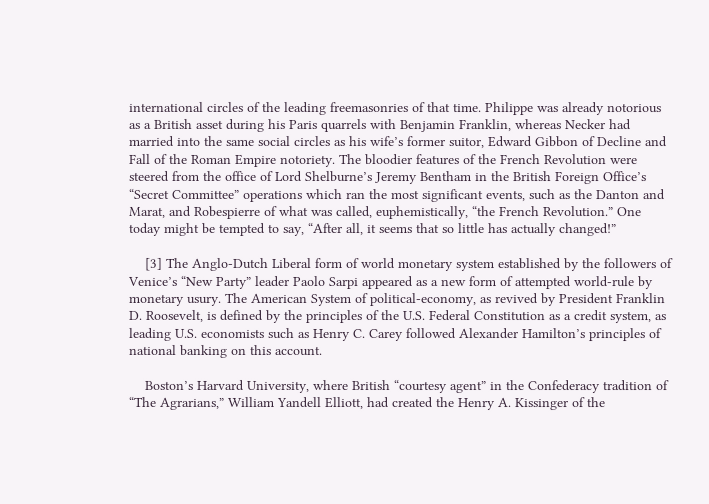international circles of the leading freemasonries of that time. Philippe was already notorious as a British asset during his Paris quarrels with Benjamin Franklin, whereas Necker had married into the same social circles as his wife’s former suitor, Edward Gibbon of Decline and Fall of the Roman Empire notoriety. The bloodier features of the French Revolution were steered from the office of Lord Shelburne’s Jeremy Bentham in the British Foreign Office’s “Secret Committee” operations which ran the most significant events, such as the Danton and Marat, and Robespierre of what was called, euphemistically, “the French Revolution.” One today might be tempted to say, “After all, it seems that so little has actually changed!”

    [3] The Anglo-Dutch Liberal form of world monetary system established by the followers of Venice’s “New Party” leader Paolo Sarpi appeared as a new form of attempted world-rule by monetary usury. The American System of political-economy, as revived by President Franklin D. Roosevelt, is defined by the principles of the U.S. Federal Constitution as a credit system, as leading U.S. economists such as Henry C. Carey followed Alexander Hamilton’s principles of national banking on this account.

    Boston’s Harvard University, where British “courtesy agent” in the Confederacy tradition of “The Agrarians,” William Yandell Elliott, had created the Henry A. Kissinger of the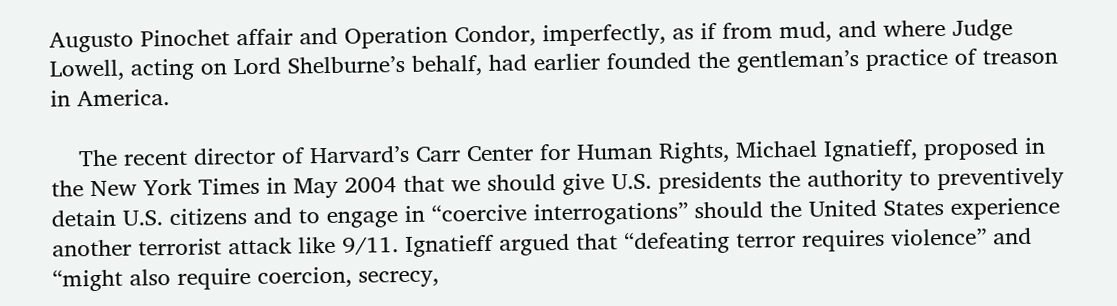Augusto Pinochet affair and Operation Condor, imperfectly, as if from mud, and where Judge Lowell, acting on Lord Shelburne’s behalf, had earlier founded the gentleman’s practice of treason in America.

    The recent director of Harvard’s Carr Center for Human Rights, Michael Ignatieff, proposed in the New York Times in May 2004 that we should give U.S. presidents the authority to preventively detain U.S. citizens and to engage in “coercive interrogations” should the United States experience another terrorist attack like 9/11. Ignatieff argued that “defeating terror requires violence” and “might also require coercion, secrecy,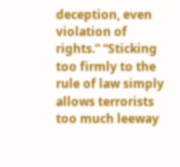deception, even violation of rights.” “Sticking too firmly to the rule of law simply allows terrorists too much leeway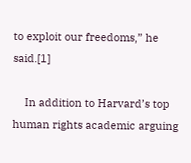to exploit our freedoms,” he said.[1]

    In addition to Harvard’s top human rights academic arguing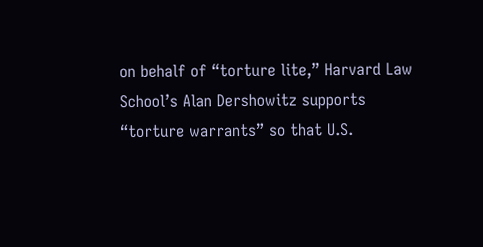on behalf of “torture lite,” Harvard Law School’s Alan Dershowitz supports “torture warrants” so that U.S.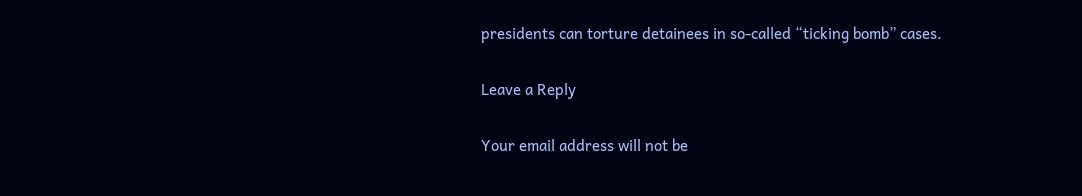presidents can torture detainees in so-called “ticking bomb” cases.

Leave a Reply

Your email address will not be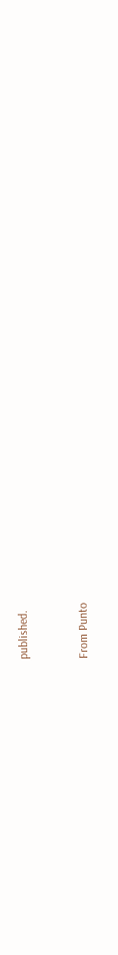published.


From Punto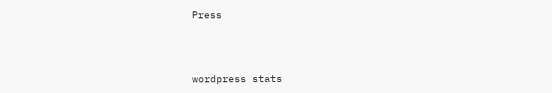Press



wordpress stats